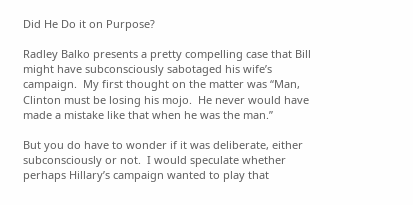Did He Do it on Purpose?

Radley Balko presents a pretty compelling case that Bill might have subconsciously sabotaged his wife’s campaign.  My first thought on the matter was “Man, Clinton must be losing his mojo.  He never would have made a mistake like that when he was the man.”

But you do have to wonder if it was deliberate, either subconsciously or not.  I would speculate whether perhaps Hillary’s campaign wanted to play that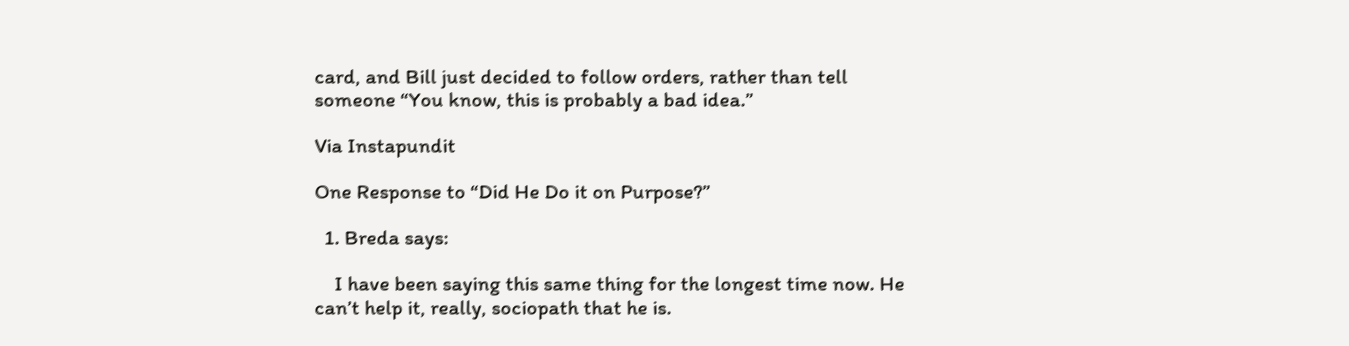card, and Bill just decided to follow orders, rather than tell someone “You know, this is probably a bad idea.”

Via Instapundit

One Response to “Did He Do it on Purpose?”

  1. Breda says:

    I have been saying this same thing for the longest time now. He can’t help it, really, sociopath that he is.